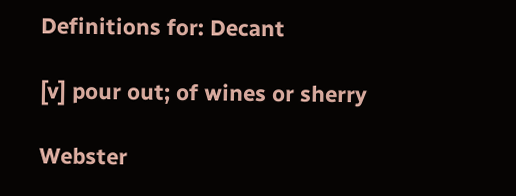Definitions for: Decant

[v] pour out; of wines or sherry

Webster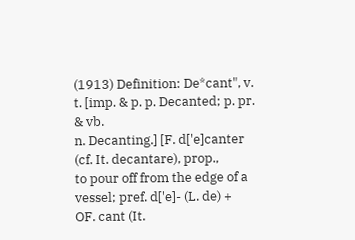(1913) Definition: De*cant", v. t. [imp. & p. p. Decanted; p. pr. & vb.
n. Decanting.] [F. d['e]canter (cf. It. decantare), prop.,
to pour off from the edge of a vessel; pref. d['e]- (L. de) +
OF. cant (It.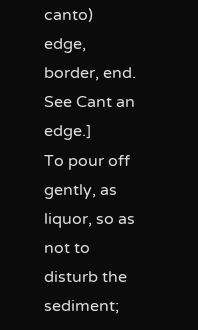canto) edge, border, end. See Cant an edge.]
To pour off gently, as liquor, so as not to disturb the
sediment;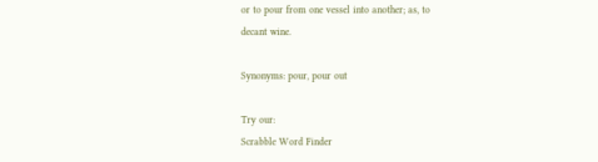or to pour from one vessel into another; as, to
decant wine.

Synonyms: pour, pour out

Try our:
Scrabble Word Finder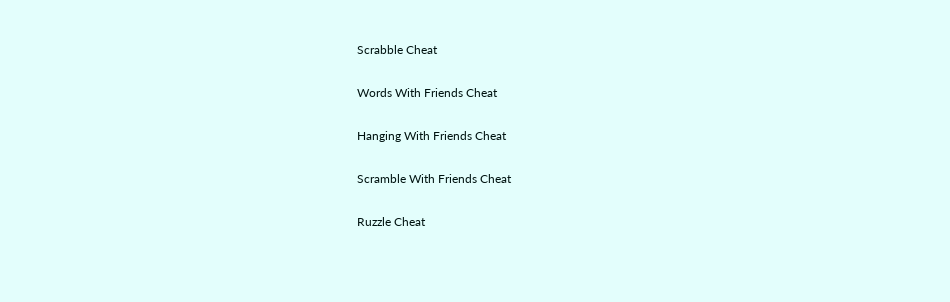Scrabble Cheat

Words With Friends Cheat

Hanging With Friends Cheat

Scramble With Friends Cheat

Ruzzle Cheat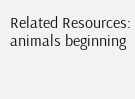Related Resources:
animals beginning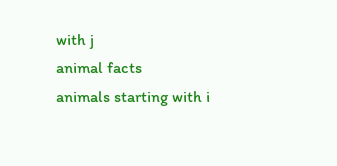with j
animal facts
animals starting with i